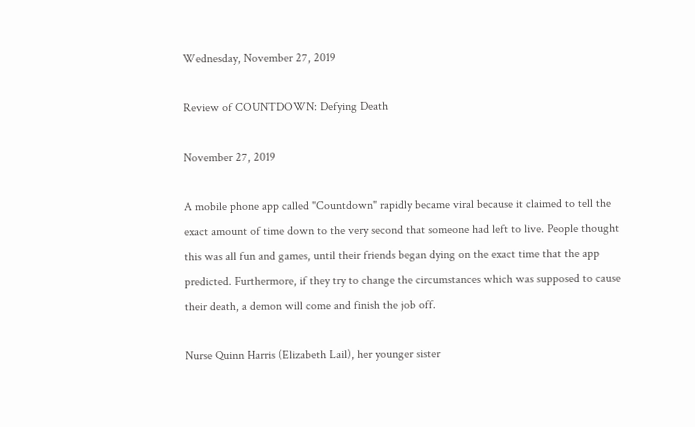Wednesday, November 27, 2019

Review of COUNTDOWN: Defying Death

November 27, 2019

A mobile phone app called "Countdown" rapidly became viral because it claimed to tell the exact amount of time down to the very second that someone had left to live. People thought this was all fun and games, until their friends began dying on the exact time that the app predicted. Furthermore, if they try to change the circumstances which was supposed to cause their death, a demon will come and finish the job off.

Nurse Quinn Harris (Elizabeth Lail), her younger sister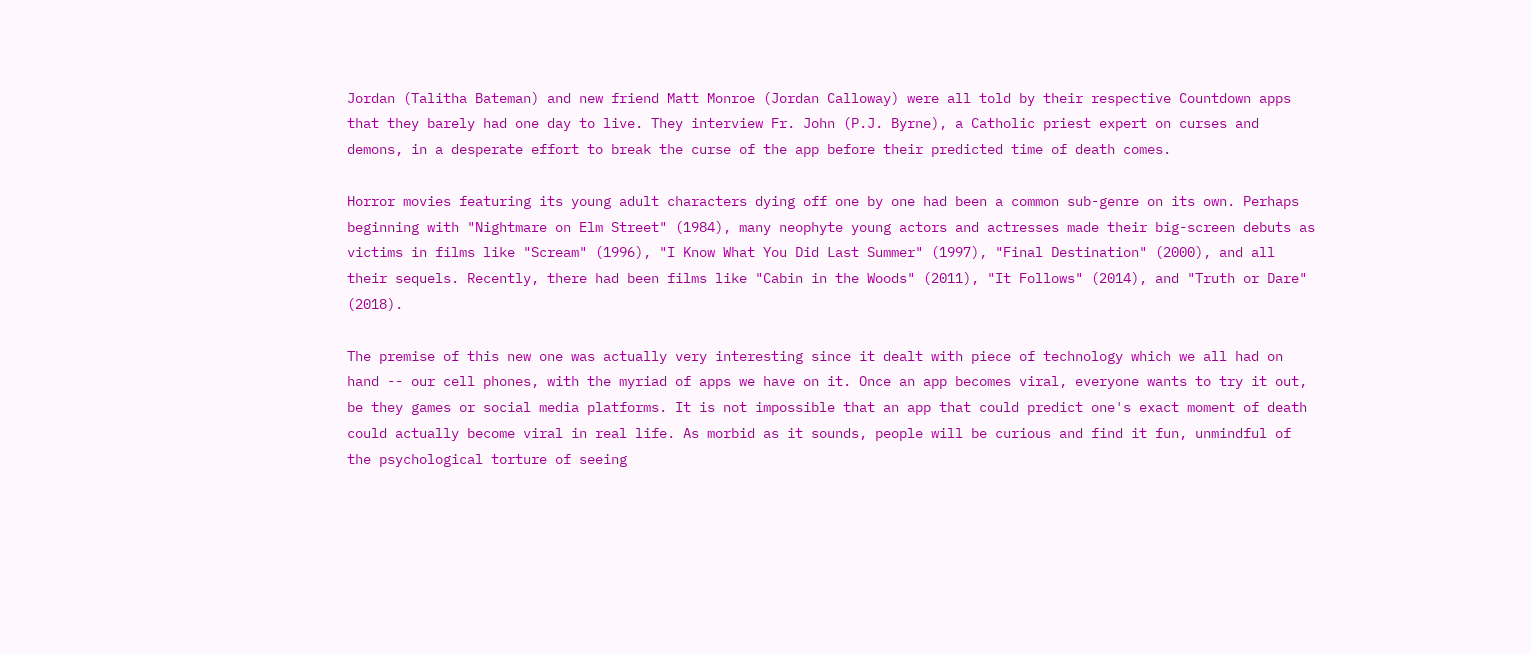Jordan (Talitha Bateman) and new friend Matt Monroe (Jordan Calloway) were all told by their respective Countdown apps that they barely had one day to live. They interview Fr. John (P.J. Byrne), a Catholic priest expert on curses and demons, in a desperate effort to break the curse of the app before their predicted time of death comes.

Horror movies featuring its young adult characters dying off one by one had been a common sub-genre on its own. Perhaps beginning with "Nightmare on Elm Street" (1984), many neophyte young actors and actresses made their big-screen debuts as victims in films like "Scream" (1996), "I Know What You Did Last Summer" (1997), "Final Destination" (2000), and all their sequels. Recently, there had been films like "Cabin in the Woods" (2011), "It Follows" (2014), and "Truth or Dare" (2018).

The premise of this new one was actually very interesting since it dealt with piece of technology which we all had on hand -- our cell phones, with the myriad of apps we have on it. Once an app becomes viral, everyone wants to try it out, be they games or social media platforms. It is not impossible that an app that could predict one's exact moment of death could actually become viral in real life. As morbid as it sounds, people will be curious and find it fun, unmindful of the psychological torture of seeing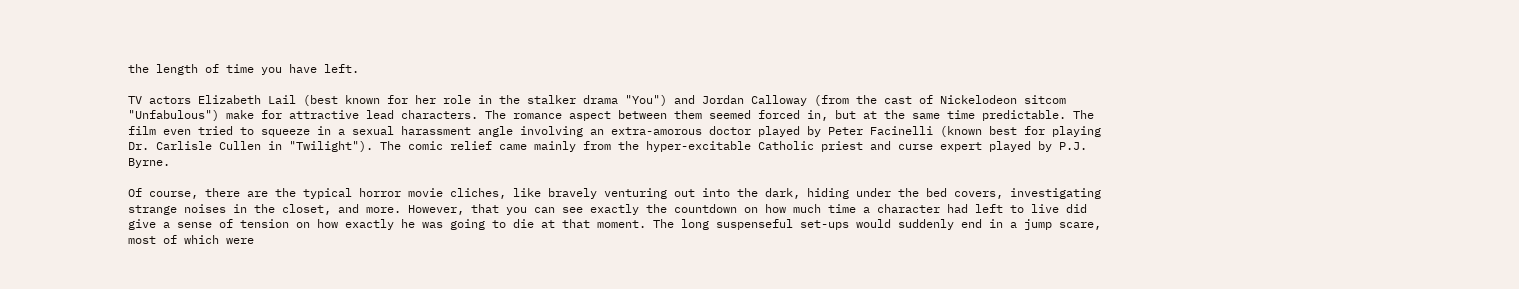the length of time you have left.

TV actors Elizabeth Lail (best known for her role in the stalker drama "You") and Jordan Calloway (from the cast of Nickelodeon sitcom "Unfabulous") make for attractive lead characters. The romance aspect between them seemed forced in, but at the same time predictable. The film even tried to squeeze in a sexual harassment angle involving an extra-amorous doctor played by Peter Facinelli (known best for playing Dr. Carlisle Cullen in "Twilight"). The comic relief came mainly from the hyper-excitable Catholic priest and curse expert played by P.J. Byrne.

Of course, there are the typical horror movie cliches, like bravely venturing out into the dark, hiding under the bed covers, investigating strange noises in the closet, and more. However, that you can see exactly the countdown on how much time a character had left to live did give a sense of tension on how exactly he was going to die at that moment. The long suspenseful set-ups would suddenly end in a jump scare, most of which were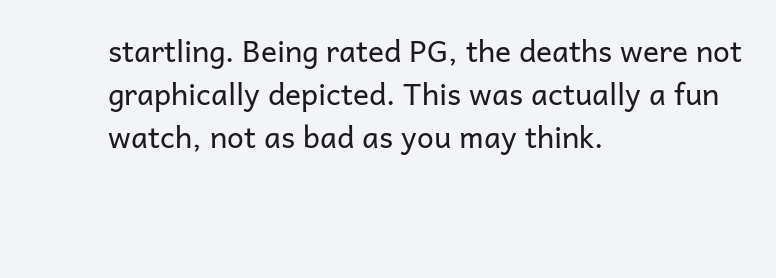startling. Being rated PG, the deaths were not graphically depicted. This was actually a fun watch, not as bad as you may think.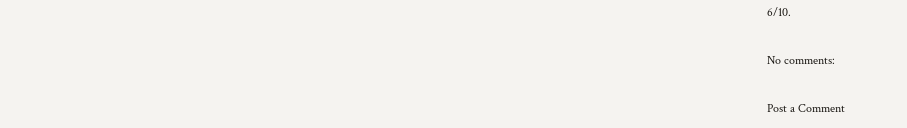6/10.

No comments:

Post a Comment